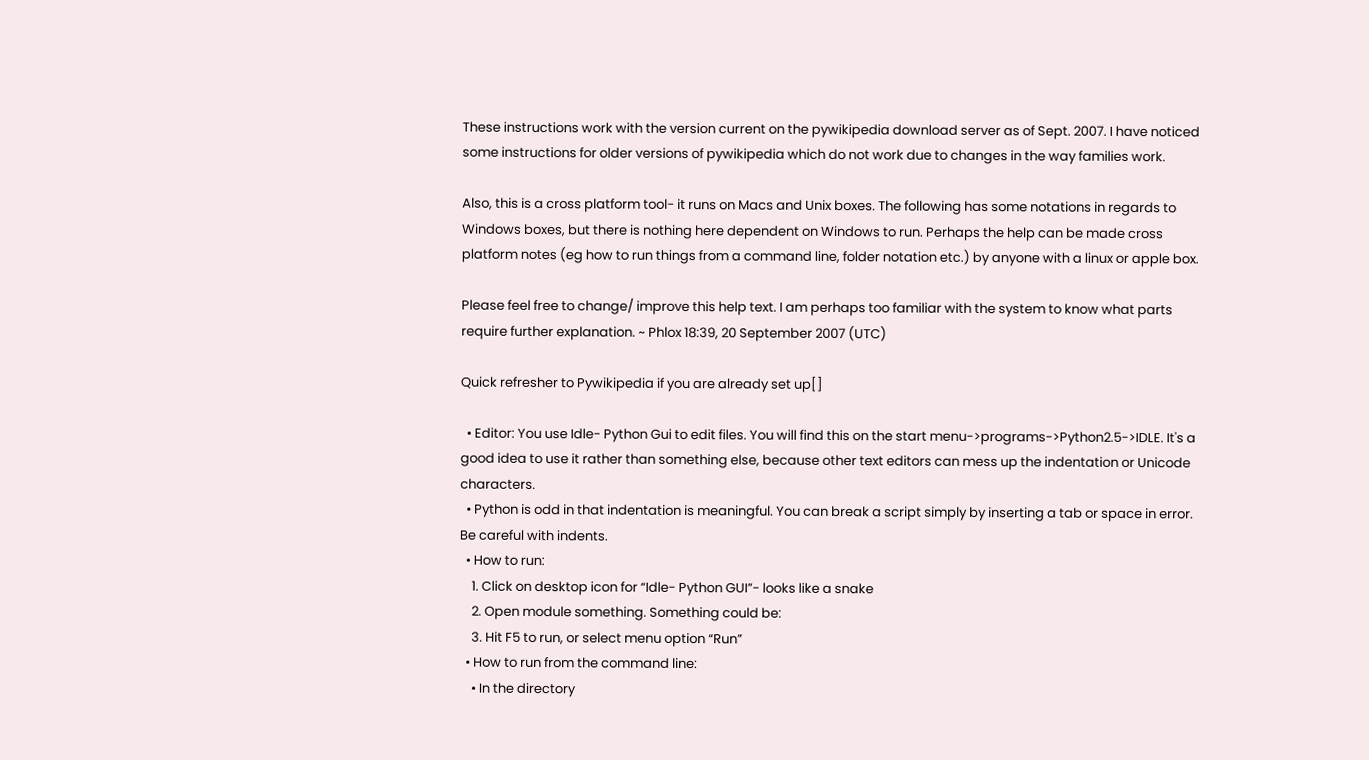These instructions work with the version current on the pywikipedia download server as of Sept. 2007. I have noticed some instructions for older versions of pywikipedia which do not work due to changes in the way families work.

Also, this is a cross platform tool- it runs on Macs and Unix boxes. The following has some notations in regards to Windows boxes, but there is nothing here dependent on Windows to run. Perhaps the help can be made cross platform notes (eg how to run things from a command line, folder notation etc.) by anyone with a linux or apple box.

Please feel free to change/ improve this help text. I am perhaps too familiar with the system to know what parts require further explanation. ~ Phlox 18:39, 20 September 2007 (UTC)

Quick refresher to Pywikipedia if you are already set up[]

  • Editor: You use Idle- Python Gui to edit files. You will find this on the start menu->programs->Python2.5->IDLE. It's a good idea to use it rather than something else, because other text editors can mess up the indentation or Unicode characters.
  • Python is odd in that indentation is meaningful. You can break a script simply by inserting a tab or space in error. Be careful with indents.
  • How to run:
    1. Click on desktop icon for “Idle- Python GUI”- looks like a snake
    2. Open module something. Something could be:
    3. Hit F5 to run, or select menu option “Run”
  • How to run from the command line:
    • In the directory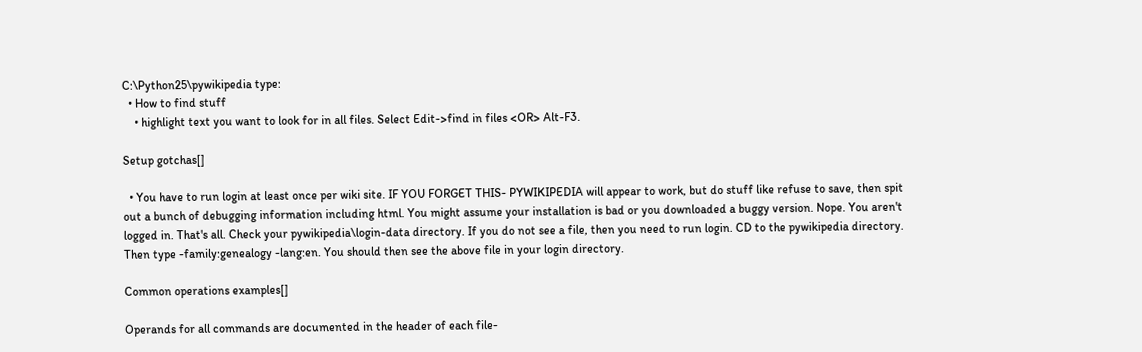C:\Python25\pywikipedia type:
  • How to find stuff
    • highlight text you want to look for in all files. Select Edit->find in files <OR> Alt-F3.

Setup gotchas[]

  • You have to run login at least once per wiki site. IF YOU FORGET THIS- PYWIKIPEDIA will appear to work, but do stuff like refuse to save, then spit out a bunch of debugging information including html. You might assume your installation is bad or you downloaded a buggy version. Nope. You aren't logged in. That's all. Check your pywikipedia\login-data directory. If you do not see a file, then you need to run login. CD to the pywikipedia directory. Then type -family:genealogy -lang:en. You should then see the above file in your login directory.

Common operations examples[]

Operands for all commands are documented in the header of each file-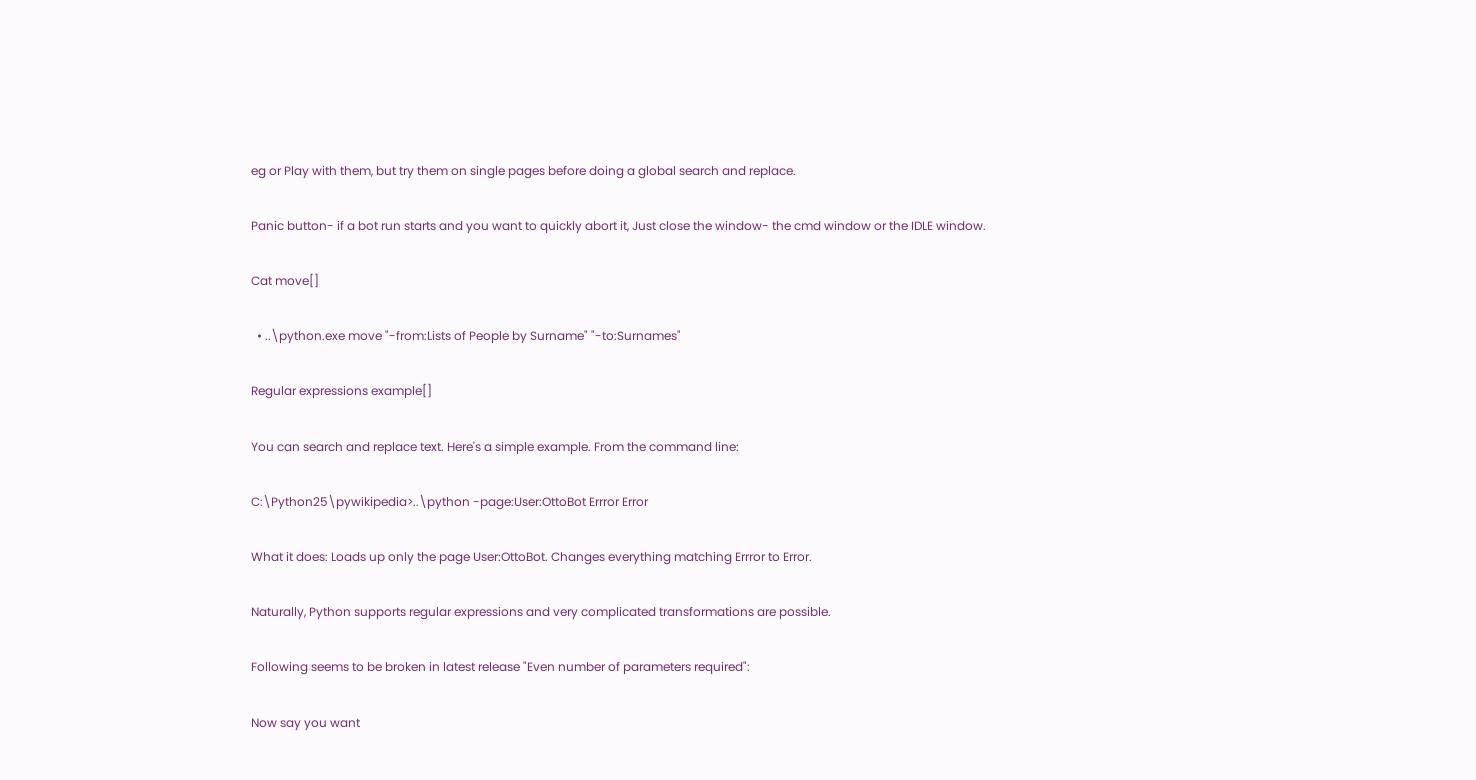eg or Play with them, but try them on single pages before doing a global search and replace.

Panic button- if a bot run starts and you want to quickly abort it, Just close the window- the cmd window or the IDLE window.

Cat move[]

  • ..\python.exe move "-from:Lists of People by Surname" "-to:Surnames"

Regular expressions example[]

You can search and replace text. Here's a simple example. From the command line:

C:\Python25\pywikipedia>..\python -page:User:OttoBot Errror Error

What it does: Loads up only the page User:OttoBot. Changes everything matching Errror to Error.

Naturally, Python supports regular expressions and very complicated transformations are possible.

Following seems to be broken in latest release "Even number of parameters required":

Now say you want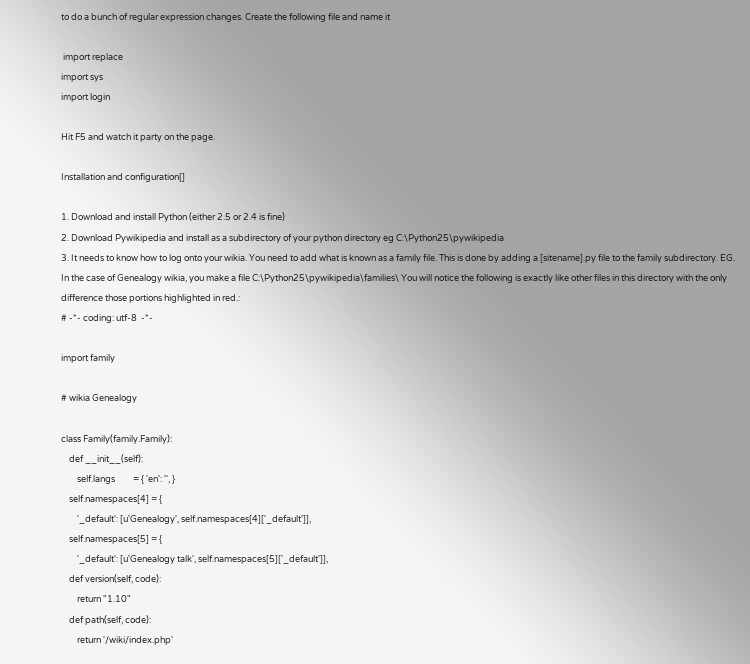to do a bunch of regular expression changes. Create the following file and name it

 import replace
import sys
import login

Hit F5 and watch it party on the page.

Installation and configuration[]

1. Download and install Python (either 2.5 or 2.4 is fine)
2. Download Pywikipedia and install as a subdirectory of your python directory eg C:\Python25\pywikipedia
3. It needs to know how to log onto your wikia. You need to add what is known as a family file. This is done by adding a [sitename].py file to the family subdirectory. EG. In the case of Genealogy wikia, you make a file C:\Python25\pywikipedia\families\ You will notice the following is exactly like other files in this directory with the only difference those portions highlighted in red.:
# -*- coding: utf-8  -*-

import family

# wikia Genealogy

class Family(family.Family):
    def __init__(self):
        self.langs         = { 'en': '', }
    self.namespaces[4] = {
        '_default': [u'Genealogy', self.namespaces[4]['_default']],
    self.namespaces[5] = {
        '_default': [u'Genealogy talk', self.namespaces[5]['_default']],
    def version(self, code):
        return "1.10"
    def path(self, code):
        return '/wiki/index.php'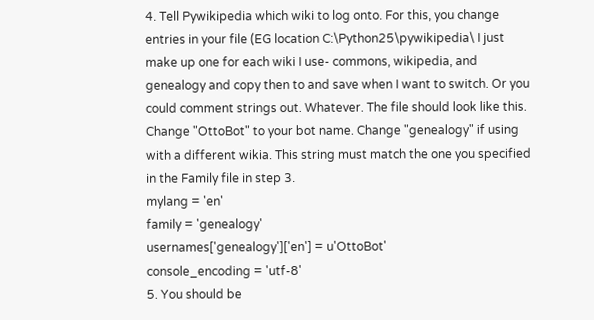4. Tell Pywikipedia which wiki to log onto. For this, you change entries in your file (EG location C:\Python25\pywikipedia\ I just make up one for each wiki I use- commons, wikipedia, and genealogy and copy then to and save when I want to switch. Or you could comment strings out. Whatever. The file should look like this. Change "OttoBot" to your bot name. Change "genealogy" if using with a different wikia. This string must match the one you specified in the Family file in step 3.
mylang = 'en'
family = 'genealogy'
usernames['genealogy']['en'] = u'OttoBot'
console_encoding = 'utf-8'
5. You should be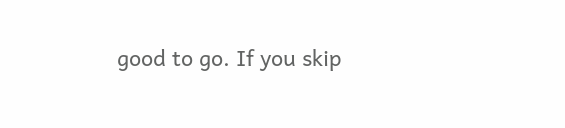good to go. If you skip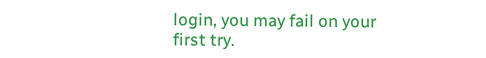login, you may fail on your first try.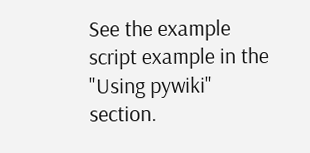See the example script example in the "Using pywiki" section.